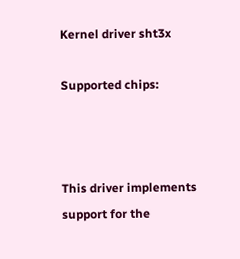Kernel driver sht3x

Supported chips:



This driver implements support for the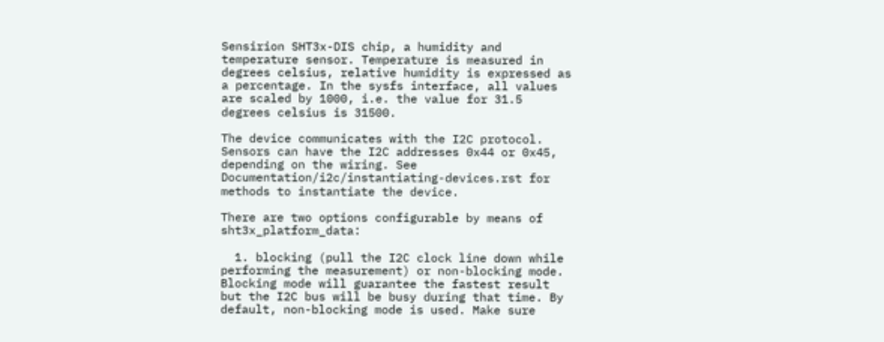Sensirion SHT3x-DIS chip, a humidity and temperature sensor. Temperature is measured in degrees celsius, relative humidity is expressed as a percentage. In the sysfs interface, all values are scaled by 1000, i.e. the value for 31.5 degrees celsius is 31500.

The device communicates with the I2C protocol. Sensors can have the I2C addresses 0x44 or 0x45, depending on the wiring. See Documentation/i2c/instantiating-devices.rst for methods to instantiate the device.

There are two options configurable by means of sht3x_platform_data:

  1. blocking (pull the I2C clock line down while performing the measurement) or non-blocking mode. Blocking mode will guarantee the fastest result but the I2C bus will be busy during that time. By default, non-blocking mode is used. Make sure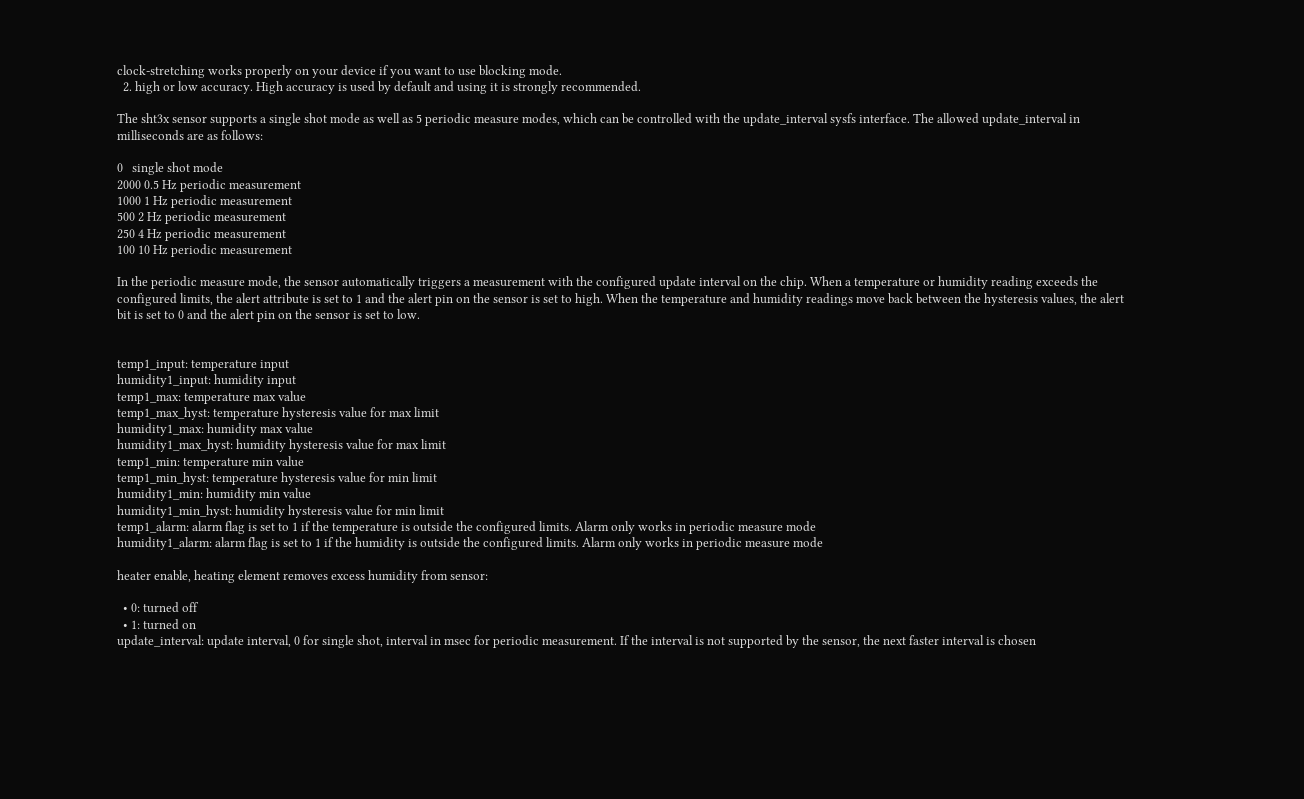clock-stretching works properly on your device if you want to use blocking mode.
  2. high or low accuracy. High accuracy is used by default and using it is strongly recommended.

The sht3x sensor supports a single shot mode as well as 5 periodic measure modes, which can be controlled with the update_interval sysfs interface. The allowed update_interval in milliseconds are as follows:

0   single shot mode
2000 0.5 Hz periodic measurement
1000 1 Hz periodic measurement
500 2 Hz periodic measurement
250 4 Hz periodic measurement
100 10 Hz periodic measurement

In the periodic measure mode, the sensor automatically triggers a measurement with the configured update interval on the chip. When a temperature or humidity reading exceeds the configured limits, the alert attribute is set to 1 and the alert pin on the sensor is set to high. When the temperature and humidity readings move back between the hysteresis values, the alert bit is set to 0 and the alert pin on the sensor is set to low.


temp1_input: temperature input
humidity1_input: humidity input
temp1_max: temperature max value
temp1_max_hyst: temperature hysteresis value for max limit
humidity1_max: humidity max value
humidity1_max_hyst: humidity hysteresis value for max limit
temp1_min: temperature min value
temp1_min_hyst: temperature hysteresis value for min limit
humidity1_min: humidity min value
humidity1_min_hyst: humidity hysteresis value for min limit
temp1_alarm: alarm flag is set to 1 if the temperature is outside the configured limits. Alarm only works in periodic measure mode
humidity1_alarm: alarm flag is set to 1 if the humidity is outside the configured limits. Alarm only works in periodic measure mode

heater enable, heating element removes excess humidity from sensor:

  • 0: turned off
  • 1: turned on
update_interval: update interval, 0 for single shot, interval in msec for periodic measurement. If the interval is not supported by the sensor, the next faster interval is chosen